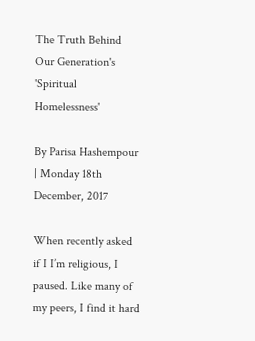The Truth Behind Our Generation's 'Spiritual Homelessness'

By Parisa Hashempour | Monday 18th December, 2017

When recently asked if I I’m religious, I paused. Like many of my peers, I find it hard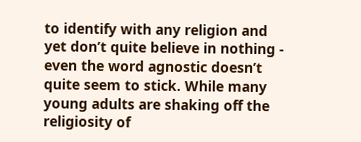to identify with any religion and yet don’t quite believe in nothing - even the word agnostic doesn’t quite seem to stick. While many young adults are shaking off the religiosity of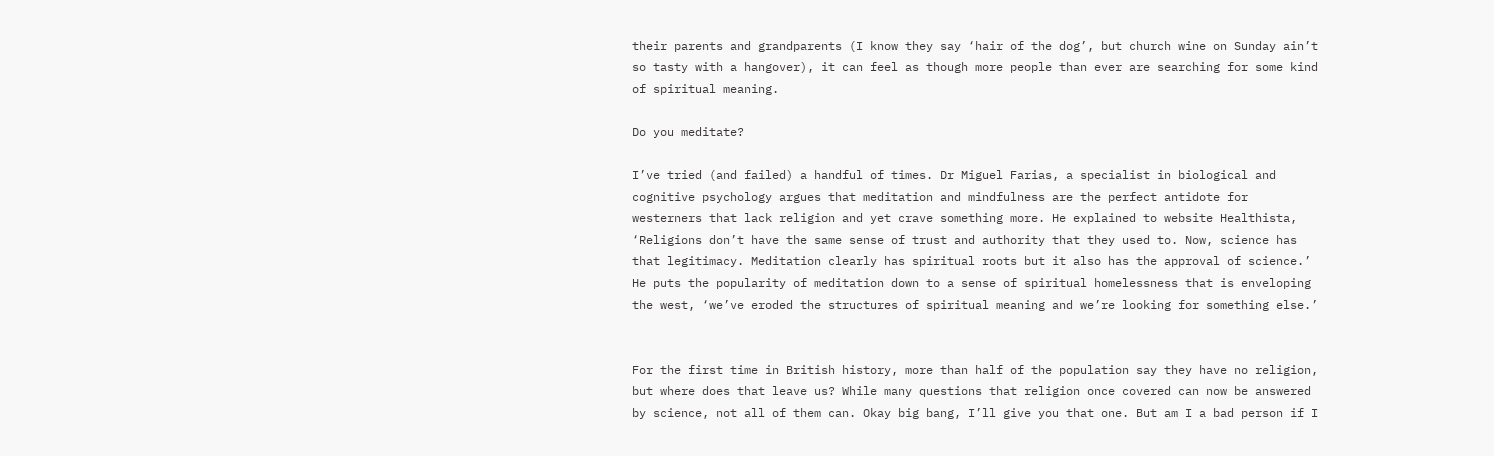their parents and grandparents (I know they say ‘hair of the dog’, but church wine on Sunday ain’t so tasty with a hangover), it can feel as though more people than ever are searching for some kind of spiritual meaning.

Do you meditate?

I’ve tried (and failed) a handful of times. Dr Miguel Farias, a specialist in biological and cognitive psychology argues that meditation and mindfulness are the perfect antidote for westerners that lack religion and yet crave something more. He explained to website Healthista, ‘Religions don’t have the same sense of trust and authority that they used to. Now, science has that legitimacy. Meditation clearly has spiritual roots but it also has the approval of science.’ He puts the popularity of meditation down to a sense of spiritual homelessness that is enveloping the west, ‘we’ve eroded the structures of spiritual meaning and we’re looking for something else.’


For the first time in British history, more than half of the population say they have no religion, but where does that leave us? While many questions that religion once covered can now be answered by science, not all of them can. Okay big bang, I’ll give you that one. But am I a bad person if I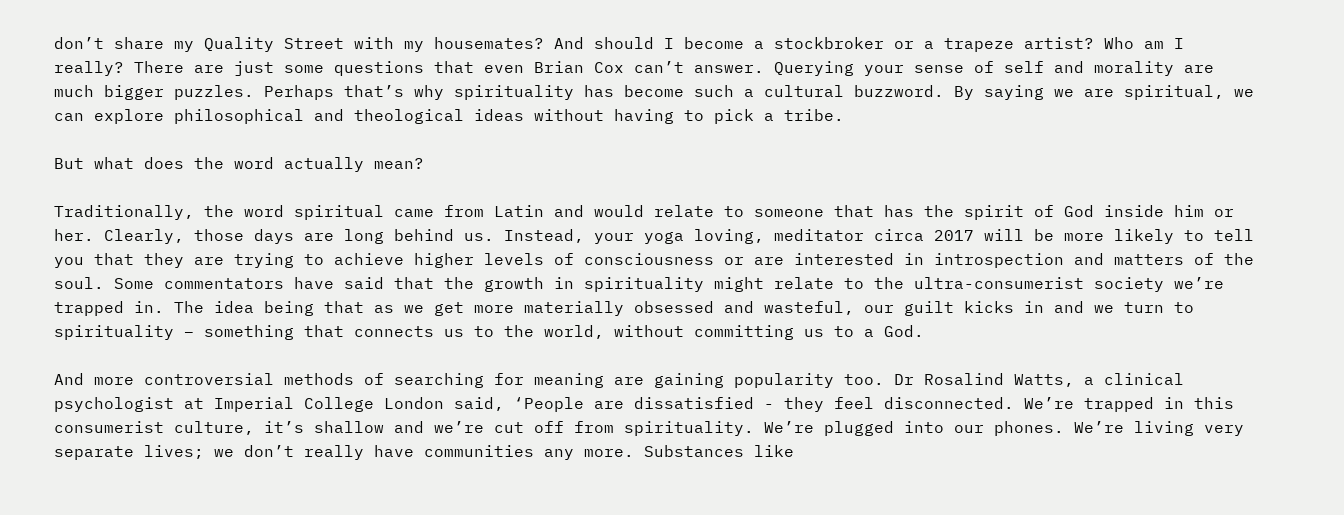don’t share my Quality Street with my housemates? And should I become a stockbroker or a trapeze artist? Who am I really? There are just some questions that even Brian Cox can’t answer. Querying your sense of self and morality are much bigger puzzles. Perhaps that’s why spirituality has become such a cultural buzzword. By saying we are spiritual, we can explore philosophical and theological ideas without having to pick a tribe.

But what does the word actually mean?

Traditionally, the word spiritual came from Latin and would relate to someone that has the spirit of God inside him or her. Clearly, those days are long behind us. Instead, your yoga loving, meditator circa 2017 will be more likely to tell you that they are trying to achieve higher levels of consciousness or are interested in introspection and matters of the soul. Some commentators have said that the growth in spirituality might relate to the ultra-consumerist society we’re trapped in. The idea being that as we get more materially obsessed and wasteful, our guilt kicks in and we turn to spirituality – something that connects us to the world, without committing us to a God.

And more controversial methods of searching for meaning are gaining popularity too. Dr Rosalind Watts, a clinical psychologist at Imperial College London said, ‘People are dissatisfied - they feel disconnected. We’re trapped in this consumerist culture, it’s shallow and we’re cut off from spirituality. We’re plugged into our phones. We’re living very separate lives; we don’t really have communities any more. Substances like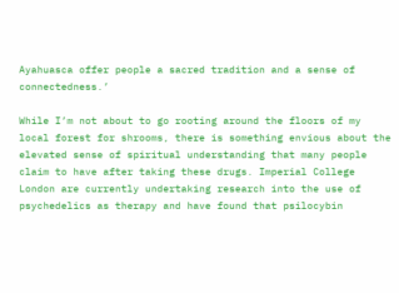Ayahuasca offer people a sacred tradition and a sense of connectedness.’

While I’m not about to go rooting around the floors of my local forest for shrooms, there is something envious about the elevated sense of spiritual understanding that many people claim to have after taking these drugs. Imperial College London are currently undertaking research into the use of psychedelics as therapy and have found that psilocybin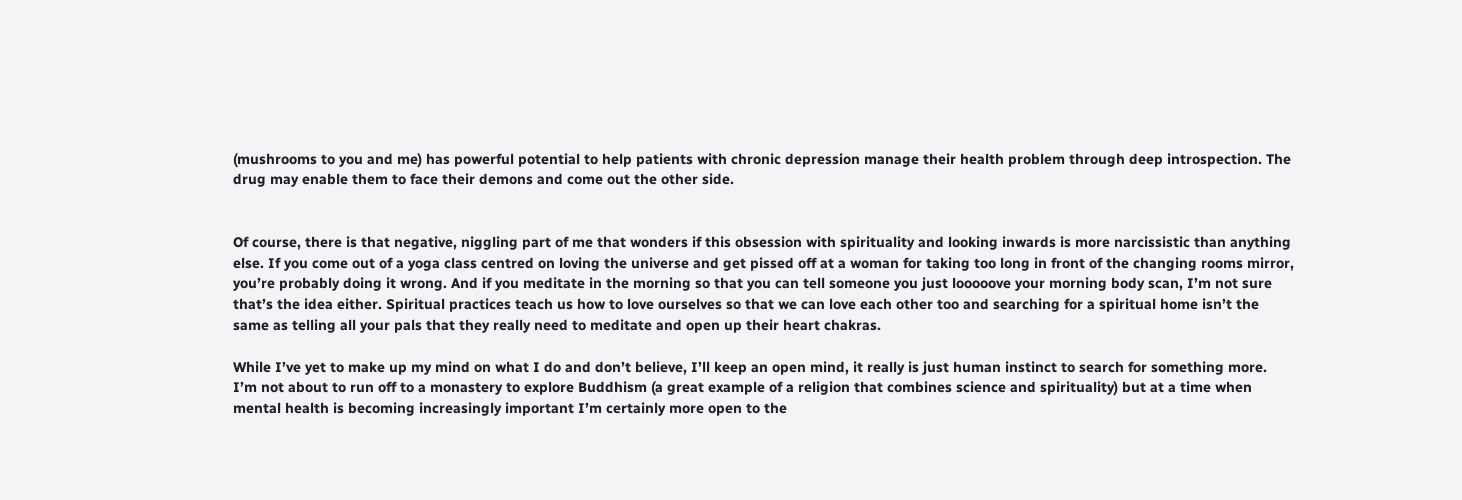(mushrooms to you and me) has powerful potential to help patients with chronic depression manage their health problem through deep introspection. The drug may enable them to face their demons and come out the other side.


Of course, there is that negative, niggling part of me that wonders if this obsession with spirituality and looking inwards is more narcissistic than anything else. If you come out of a yoga class centred on loving the universe and get pissed off at a woman for taking too long in front of the changing rooms mirror, you’re probably doing it wrong. And if you meditate in the morning so that you can tell someone you just looooove your morning body scan, I’m not sure that’s the idea either. Spiritual practices teach us how to love ourselves so that we can love each other too and searching for a spiritual home isn’t the same as telling all your pals that they really need to meditate and open up their heart chakras.

While I’ve yet to make up my mind on what I do and don’t believe, I’ll keep an open mind, it really is just human instinct to search for something more. I’m not about to run off to a monastery to explore Buddhism (a great example of a religion that combines science and spirituality) but at a time when mental health is becoming increasingly important I’m certainly more open to the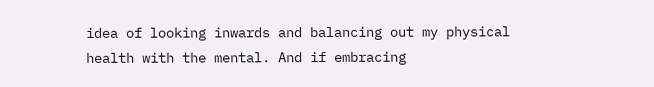idea of looking inwards and balancing out my physical health with the mental. And if embracing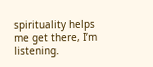spirituality helps me get there, I’m listening.